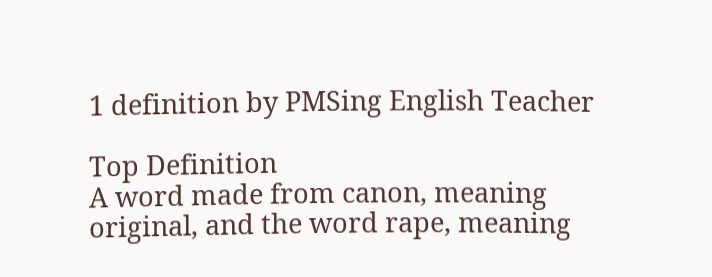1 definition by PMSing English Teacher

Top Definition
A word made from canon, meaning original, and the word rape, meaning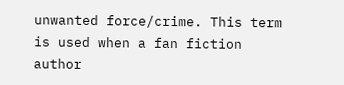unwanted force/crime. This term is used when a fan fiction author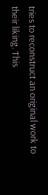tries to reconstruct an original work to their liking. This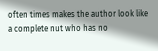often times makes the author look like a complete nut who has no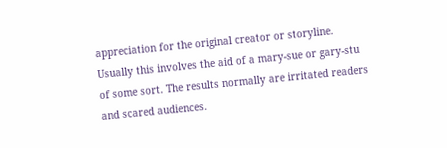appreciation for the original creator or storyline. Usually this involves the aid of a mary-sue or gary-stu of some sort. The results normally are irritated readers and scared audiences.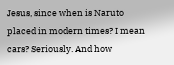Jesus, since when is Naruto placed in modern times? I mean cars? Seriously. And how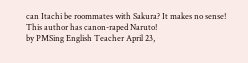can Itachi be roommates with Sakura? It makes no sense! This author has canon-raped Naruto!
by PMSing English Teacher April 23,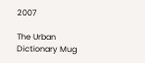2007

The Urban Dictionary Mug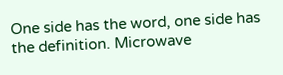One side has the word, one side has the definition. Microwave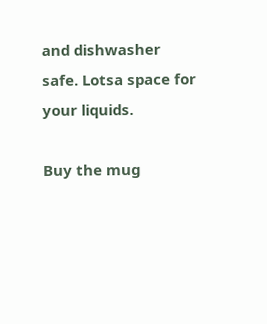and dishwasher safe. Lotsa space for your liquids.

Buy the mug